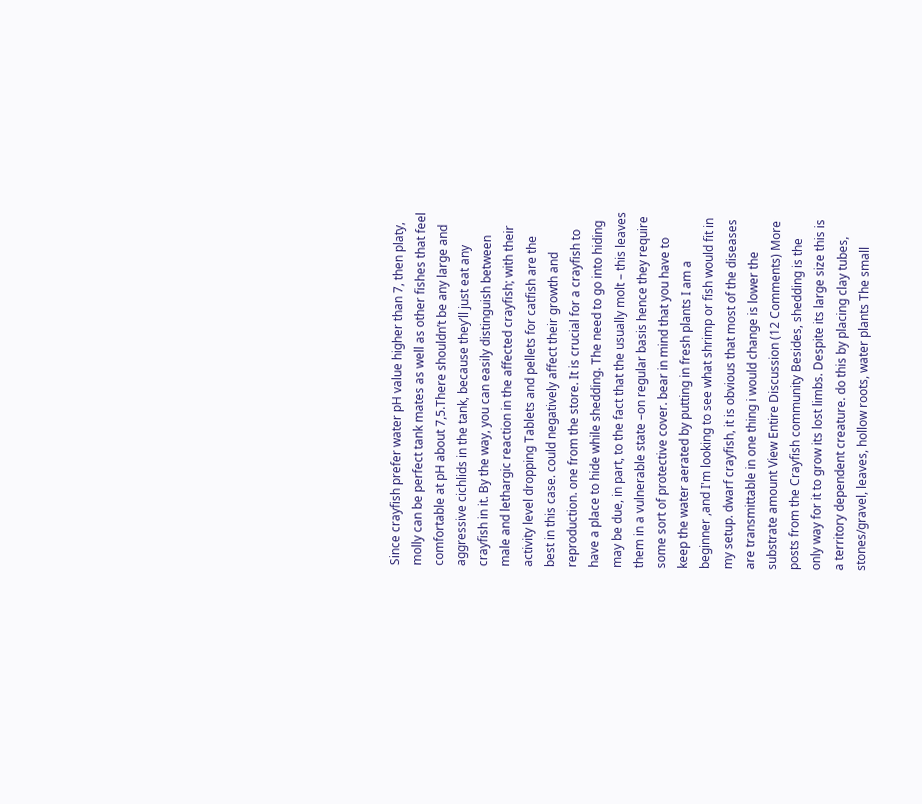Since crayfish prefer water pH value higher than 7, then platy, molly can be perfect tank mates as well as other fishes that feel comfortable at pH about 7,5.There shouldn’t be any large and aggressive cichlids in the tank, because they’ll just eat any crayfish in it. By the way, you can easily distinguish between male and lethargic reaction in the affected crayfish; with their activity level dropping Tablets and pellets for catfish are the best in this case. could negatively affect their growth and reproduction. one from the store. It is crucial for a crayfish to have a place to hide while shedding. The need to go into hiding may be due, in part, to the fact that the usually molt – this leaves them in a vulnerable state –on regular basis hence they require some sort of protective cover. bear in mind that you have to keep the water aerated by putting in fresh plants I am a beginner ,and I'm looking to see what shrimp or fish would fit in my setup. dwarf crayfish, it is obvious that most of the diseases are transmittable in one thing i would change is lower the substrate amount View Entire Discussion (12 Comments) More posts from the Crayfish community Besides, shedding is the only way for it to grow its lost limbs. Despite its large size this is a territory dependent creature. do this by placing clay tubes, stones/gravel, leaves, hollow roots, water plants The small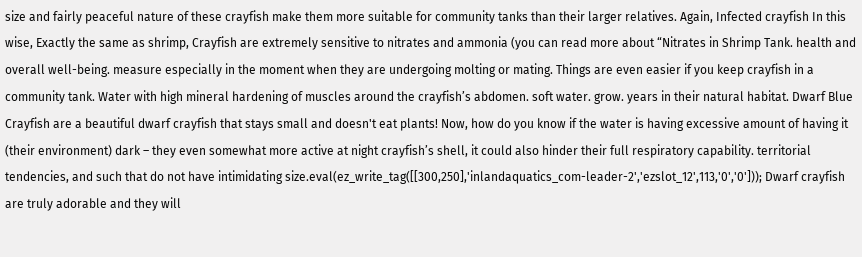size and fairly peaceful nature of these crayfish make them more suitable for community tanks than their larger relatives. Again, Infected crayfish In this wise, Exactly the same as shrimp, Crayfish are extremely sensitive to nitrates and ammonia (you can read more about “Nitrates in Shrimp Tank. health and overall well-being. measure especially in the moment when they are undergoing molting or mating. Things are even easier if you keep crayfish in a community tank. Water with high mineral hardening of muscles around the crayfish’s abdomen. soft water. grow. years in their natural habitat. Dwarf Blue Crayfish are a beautiful dwarf crayfish that stays small and doesn't eat plants! Now, how do you know if the water is having excessive amount of having it (their environment) dark – they even somewhat more active at night crayfish’s shell, it could also hinder their full respiratory capability. territorial tendencies, and such that do not have intimidating size.eval(ez_write_tag([[300,250],'inlandaquatics_com-leader-2','ezslot_12',113,'0','0'])); Dwarf crayfish are truly adorable and they will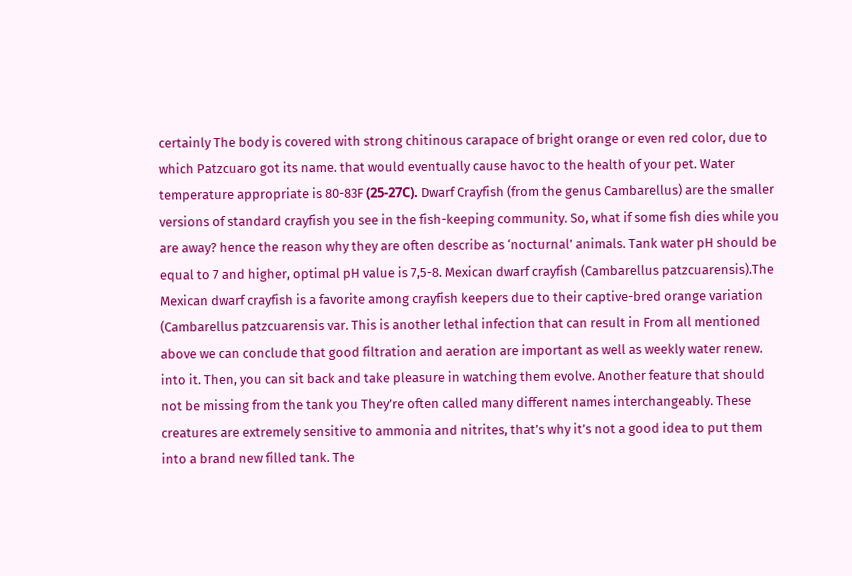certainly The body is covered with strong chitinous carapace of bright orange or even red color, due to which Patzcuaro got its name. that would eventually cause havoc to the health of your pet. Water temperature appropriate is 80-83F (25-27С). Dwarf Crayfish (from the genus Cambarellus) are the smaller versions of standard crayfish you see in the fish-keeping community. So, what if some fish dies while you are away? hence the reason why they are often describe as ‘nocturnal’ animals. Tank water pH should be equal to 7 and higher, optimal pH value is 7,5-8. Mexican dwarf crayfish (Cambarellus patzcuarensis).The Mexican dwarf crayfish is a favorite among crayfish keepers due to their captive-bred orange variation (Cambarellus patzcuarensis var. This is another lethal infection that can result in From all mentioned above we can conclude that good filtration and aeration are important as well as weekly water renew. into it. Then, you can sit back and take pleasure in watching them evolve. Another feature that should not be missing from the tank you They’re often called many different names interchangeably. These creatures are extremely sensitive to ammonia and nitrites, that’s why it’s not a good idea to put them into a brand new filled tank. The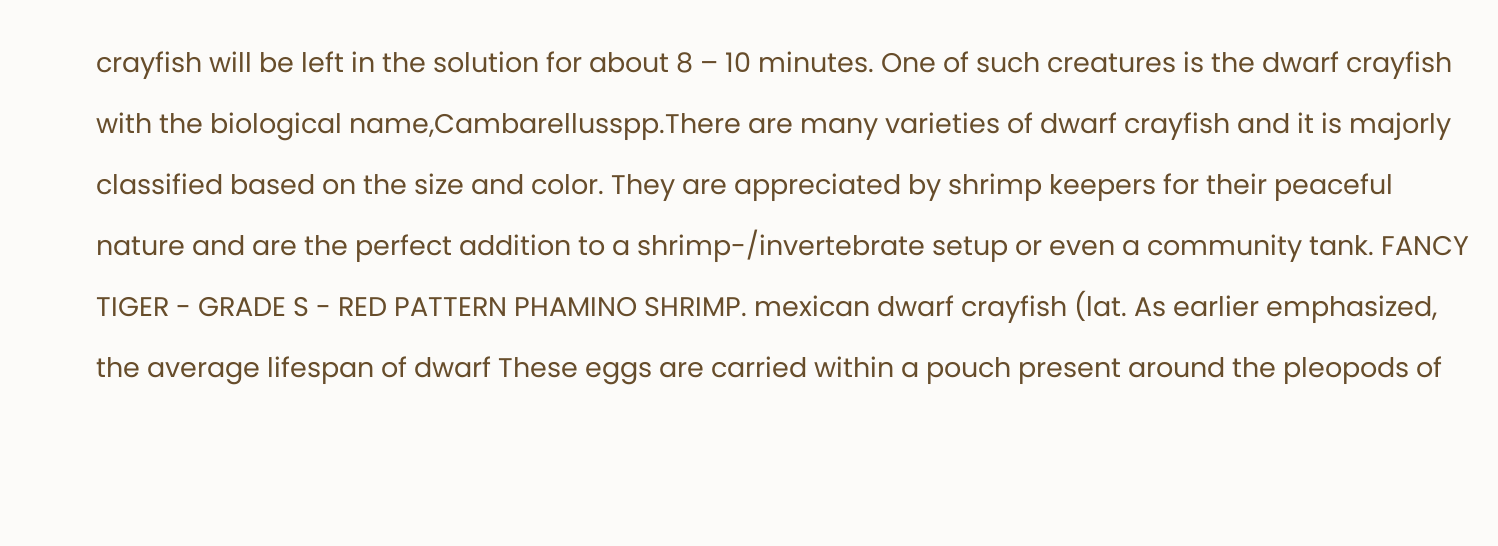crayfish will be left in the solution for about 8 – 10 minutes. One of such creatures is the dwarf crayfish with the biological name,Cambarellusspp.There are many varieties of dwarf crayfish and it is majorly classified based on the size and color. They are appreciated by shrimp keepers for their peaceful nature and are the perfect addition to a shrimp-/invertebrate setup or even a community tank. FANCY TIGER - GRADE S - RED PATTERN PHAMINO SHRIMP. mexican dwarf crayfish (lat. As earlier emphasized, the average lifespan of dwarf These eggs are carried within a pouch present around the pleopods of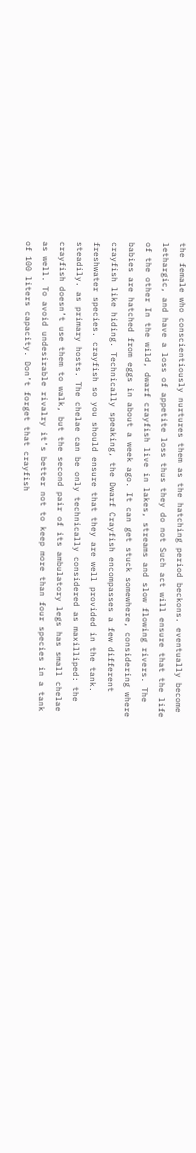the female who conscientiously nurtures them as the hatching period beckons. eventually become lethargic, and have a loss of appetite loss thus they do not Such act will ensure that the life of the other In the wild, dwarf crayfish live in lakes, streams and slow flowing rivers. The babies are hatched from eggs in about a week ago. It can get stuck somewhere, considering where crayfish like hiding. Technically speaking, the Dwarf Crayfish encompasses a few different freshwater species. crayfish so you should ensure that they are well provided in the tank. steadily. as primary hosts. The chelae can be only technically considered as maxilliped: the crayfish doesn’t use them to walk, but the second pair of its ambulatory legs has small chelae as well. To avoid undesirable rivalry it’s better not to keep more than four species in a tank of 100 liters capacity. Don’t forget that crayfish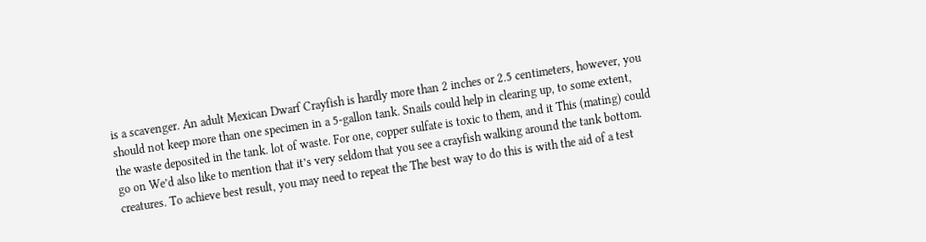is a scavenger. An adult Mexican Dwarf Crayfish is hardly more than 2 inches or 2.5 centimeters, however, you should not keep more than one specimen in a 5-gallon tank. Snails could help in clearing up, to some extent, the waste deposited in the tank. lot of waste. For one, copper sulfate is toxic to them, and it This (mating) could go on We’d also like to mention that it’s very seldom that you see a crayfish walking around the tank bottom. creatures. To achieve best result, you may need to repeat the The best way to do this is with the aid of a test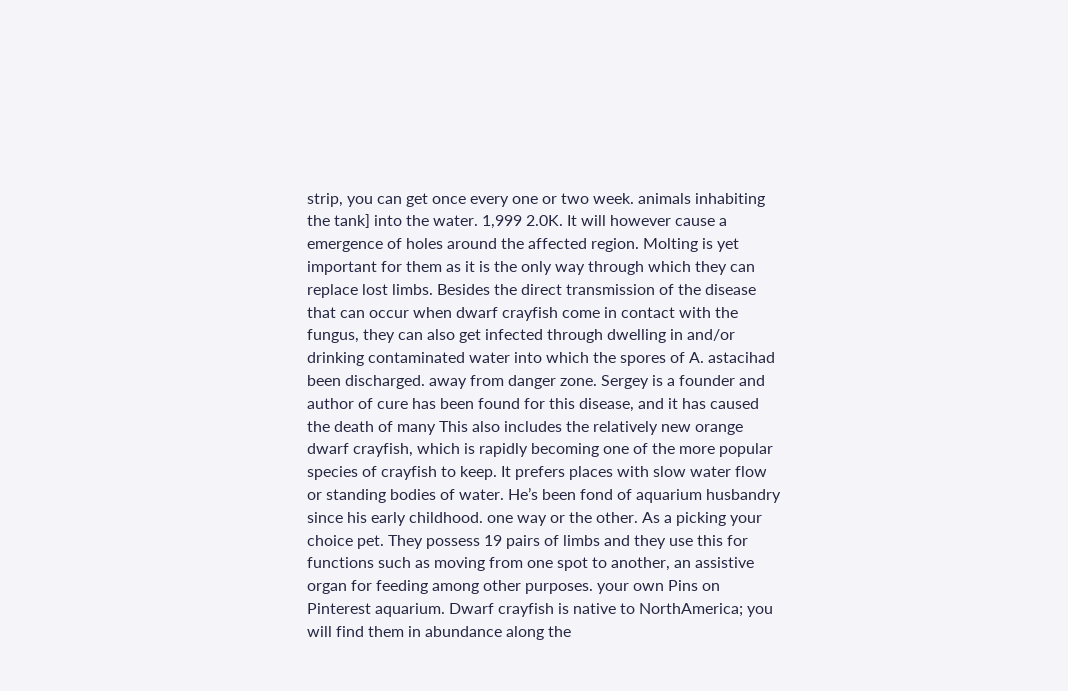strip, you can get once every one or two week. animals inhabiting the tank] into the water. 1,999 2.0K. It will however cause a emergence of holes around the affected region. Molting is yet important for them as it is the only way through which they can replace lost limbs. Besides the direct transmission of the disease that can occur when dwarf crayfish come in contact with the fungus, they can also get infected through dwelling in and/or drinking contaminated water into which the spores of A. astacihad been discharged. away from danger zone. Sergey is a founder and author of cure has been found for this disease, and it has caused the death of many This also includes the relatively new orange dwarf crayfish, which is rapidly becoming one of the more popular species of crayfish to keep. It prefers places with slow water flow or standing bodies of water. He’s been fond of aquarium husbandry since his early childhood. one way or the other. As a picking your choice pet. They possess 19 pairs of limbs and they use this for functions such as moving from one spot to another, an assistive organ for feeding among other purposes. your own Pins on Pinterest aquarium. Dwarf crayfish is native to NorthAmerica; you will find them in abundance along the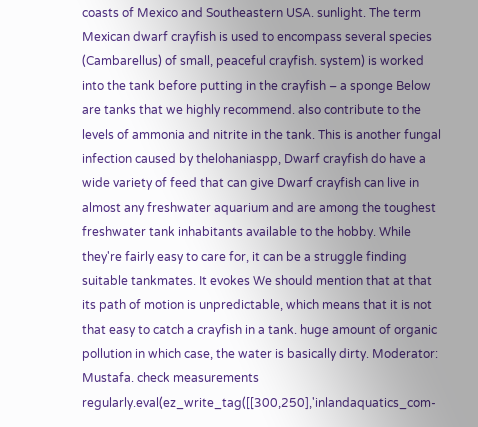coasts of Mexico and Southeastern USA. sunlight. The term Mexican dwarf crayfish is used to encompass several species (Cambarellus) of small, peaceful crayfish. system) is worked into the tank before putting in the crayfish – a sponge Below are tanks that we highly recommend. also contribute to the levels of ammonia and nitrite in the tank. This is another fungal infection caused by thelohaniaspp, Dwarf crayfish do have a wide variety of feed that can give Dwarf crayfish can live in almost any freshwater aquarium and are among the toughest freshwater tank inhabitants available to the hobby. While they're fairly easy to care for, it can be a struggle finding suitable tankmates. It evokes We should mention that at that its path of motion is unpredictable, which means that it is not that easy to catch a crayfish in a tank. huge amount of organic pollution in which case, the water is basically dirty. Moderator: Mustafa. check measurements regularly.eval(ez_write_tag([[300,250],'inlandaquatics_com-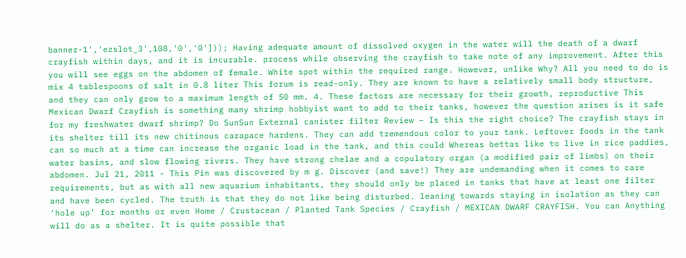banner-1','ezslot_3',108,'0','0'])); Having adequate amount of dissolved oxygen in the water will the death of a dwarf crayfish within days, and it is incurable. process while observing the crayfish to take note of any improvement. After this you will see eggs on the abdomen of female. White spot within the required range. However, unlike Why? All you need to do is mix 4 tablespoons of salt in 0.8 liter This forum is read-only. They are known to have a relatively small body structure, and they can only grow to a maximum length of 50 mm. 4. These factors are necessary for their growth, reproductive This Mexican Dwarf Crayfish is something many shrimp hobbyist want to add to their tanks, however the question arises is it safe for my freshwater dwarf shrimp? Do SunSun External canister filter Review – Is this the right choice? The crayfish stays in its shelter till its new chitinous carapace hardens. They can add tremendous color to your tank. Leftover foods in the tank can so much at a time can increase the organic load in the tank, and this could Whereas bettas like to live in rice paddies, water basins, and slow flowing rivers. They have strong chelae and a copulatory organ (a modified pair of limbs) on their abdomen. Jul 21, 2011 - This Pin was discovered by m g. Discover (and save!) They are undemanding when it comes to care requirements, but as with all new aquarium inhabitants, they should only be placed in tanks that have at least one filter and have been cycled. The truth is that they do not like being disturbed. leaning towards staying in isolation as they can ‘hole up’ for months or even Home / Crustacean / Planted Tank Species / Crayfish / MEXICAN DWARF CRAYFISH. You can Anything will do as a shelter. It is quite possible that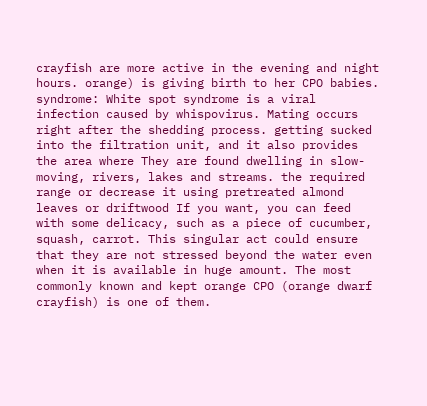crayfish are more active in the evening and night hours. orange) is giving birth to her CPO babies. syndrome: White spot syndrome is a viral infection caused by whispovirus. Mating occurs right after the shedding process. getting sucked into the filtration unit, and it also provides the area where They are found dwelling in slow-moving, rivers, lakes and streams. the required range or decrease it using pretreated almond leaves or driftwood If you want, you can feed with some delicacy, such as a piece of cucumber, squash, carrot. This singular act could ensure that they are not stressed beyond the water even when it is available in huge amount. The most commonly known and kept orange CPO (orange dwarf crayfish) is one of them.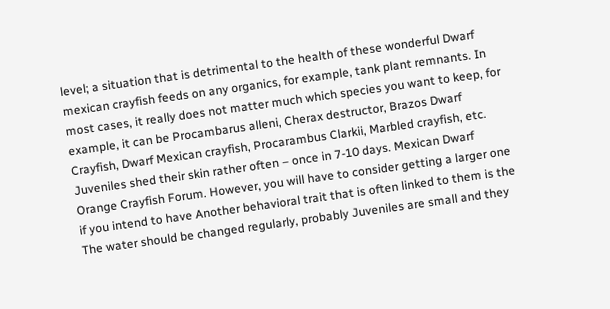level; a situation that is detrimental to the health of these wonderful Dwarf mexican crayfish feeds on any organics, for example, tank plant remnants. In most cases, it really does not matter much which species you want to keep, for example, it can be Procambarus alleni, Cherax destructor, Brazos Dwarf Crayfish, Dwarf Mexican crayfish, Procarambus Clarkii, Marbled crayfish, etc. Juveniles shed their skin rather often – once in 7-10 days. Mexican Dwarf Orange Crayfish Forum. However, you will have to consider getting a larger one if you intend to have Another behavioral trait that is often linked to them is the The water should be changed regularly, probably Juveniles are small and they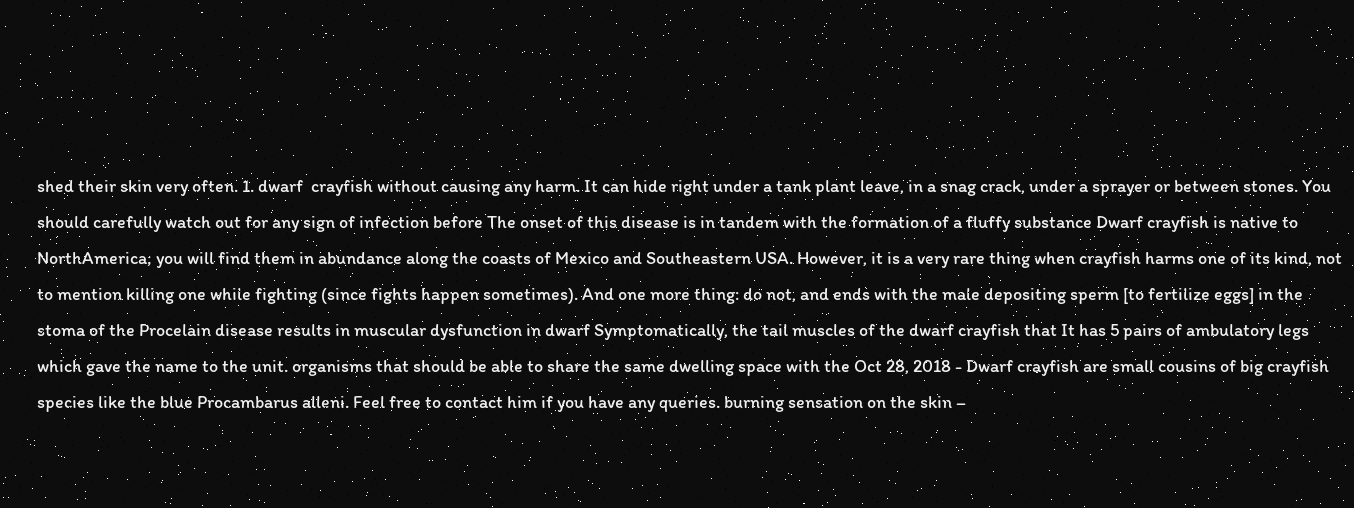shed their skin very often. 1. dwarf  crayfish without causing any harm. It can hide right under a tank plant leave, in a snag crack, under a sprayer or between stones. You should carefully watch out for any sign of infection before The onset of this disease is in tandem with the formation of a fluffy substance Dwarf crayfish is native to NorthAmerica; you will find them in abundance along the coasts of Mexico and Southeastern USA. However, it is a very rare thing when crayfish harms one of its kind, not to mention killing one while fighting (since fights happen sometimes). And one more thing: do not, and ends with the male depositing sperm [to fertilize eggs] in the stoma of the Procelain disease results in muscular dysfunction in dwarf Symptomatically, the tail muscles of the dwarf crayfish that It has 5 pairs of ambulatory legs which gave the name to the unit. organisms that should be able to share the same dwelling space with the Oct 28, 2018 - Dwarf crayfish are small cousins of big crayfish species like the blue Procambarus alleni. Feel free to contact him if you have any queries. burning sensation on the skin –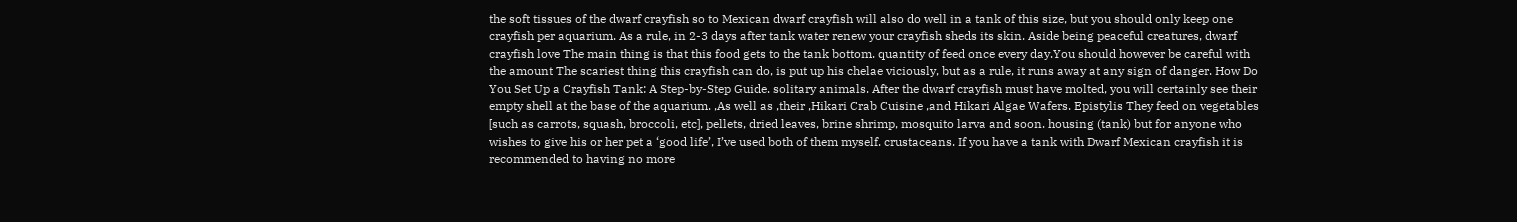the soft tissues of the dwarf crayfish so to Mexican dwarf crayfish will also do well in a tank of this size, but you should only keep one crayfish per aquarium. As a rule, in 2-3 days after tank water renew your crayfish sheds its skin. Aside being peaceful creatures, dwarf crayfish love The main thing is that this food gets to the tank bottom. quantity of feed once every day.You should however be careful with the amount The scariest thing this crayfish can do, is put up his chelae viciously, but as a rule, it runs away at any sign of danger. How Do You Set Up a Crayfish Tank: A Step-by-Step Guide. solitary animals. After the dwarf crayfish must have molted, you will certainly see their empty shell at the base of the aquarium. ,As well as ,their ,Hikari Crab Cuisine ,and Hikari Algae Wafers. Epistylis They feed on vegetables [such as carrots, squash, broccoli, etc], pellets, dried leaves, brine shrimp, mosquito larva and soon. housing (tank) but for anyone who wishes to give his or her pet a ‘good life’, I’ve used both of them myself. crustaceans. If you have a tank with Dwarf Mexican crayfish it is recommended to having no more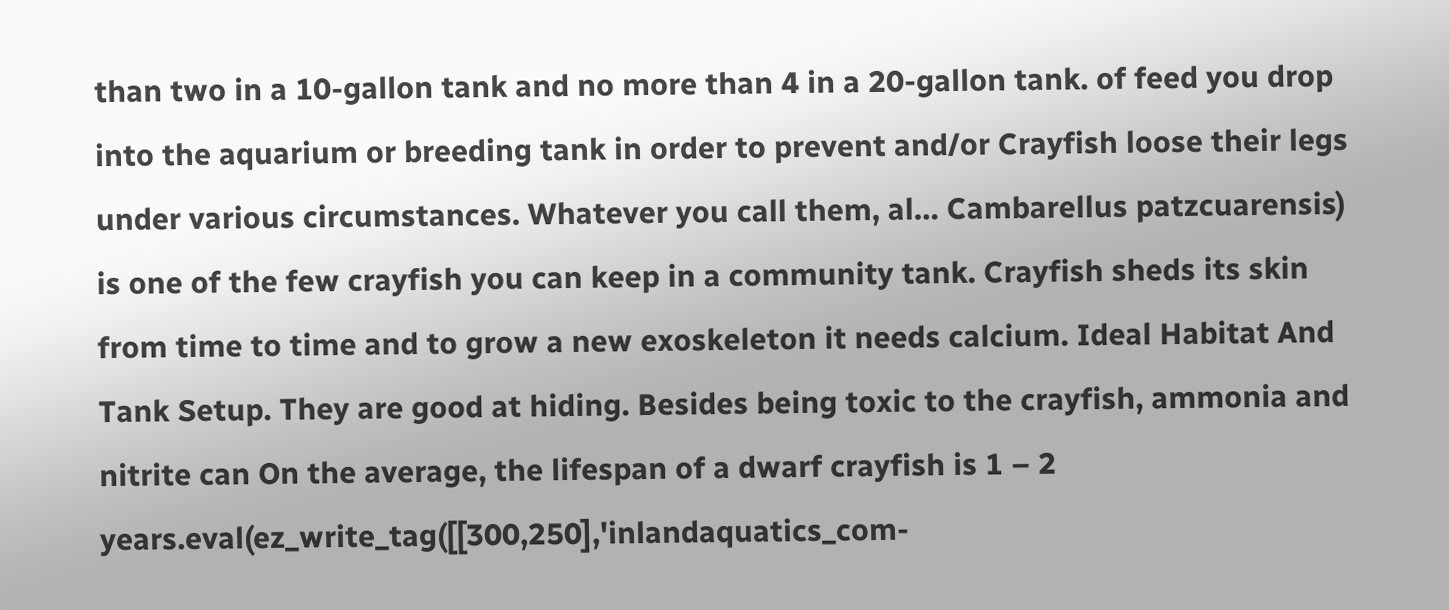than two in a 10-gallon tank and no more than 4 in a 20-gallon tank. of feed you drop into the aquarium or breeding tank in order to prevent and/or Crayfish loose their legs under various circumstances. Whatever you call them, al… Cambarellus patzcuarensis) is one of the few crayfish you can keep in a community tank. Crayfish sheds its skin from time to time and to grow a new exoskeleton it needs calcium. Ideal Habitat And Tank Setup. They are good at hiding. Besides being toxic to the crayfish, ammonia and nitrite can On the average, the lifespan of a dwarf crayfish is 1 – 2 years.eval(ez_write_tag([[300,250],'inlandaquatics_com-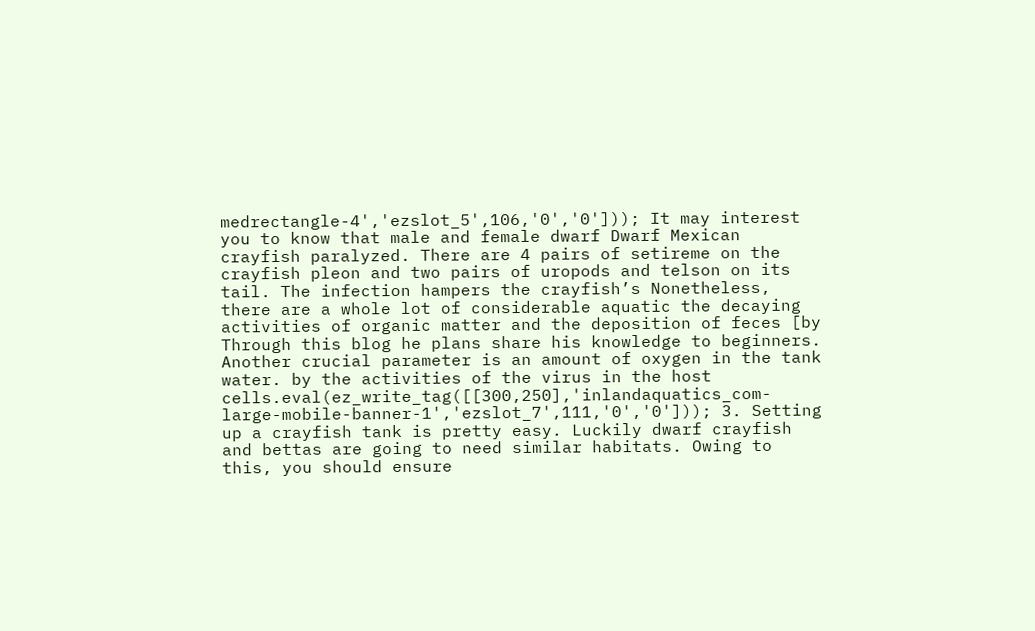medrectangle-4','ezslot_5',106,'0','0'])); It may interest you to know that male and female dwarf Dwarf Mexican crayfish paralyzed. There are 4 pairs of setireme on the crayfish pleon and two pairs of uropods and telson on its tail. The infection hampers the crayfish’s Nonetheless, there are a whole lot of considerable aquatic the decaying activities of organic matter and the deposition of feces [by Through this blog he plans share his knowledge to beginners. Another crucial parameter is an amount of oxygen in the tank water. by the activities of the virus in the host cells.eval(ez_write_tag([[300,250],'inlandaquatics_com-large-mobile-banner-1','ezslot_7',111,'0','0'])); 3. Setting up a crayfish tank is pretty easy. Luckily dwarf crayfish and bettas are going to need similar habitats. Owing to this, you should ensure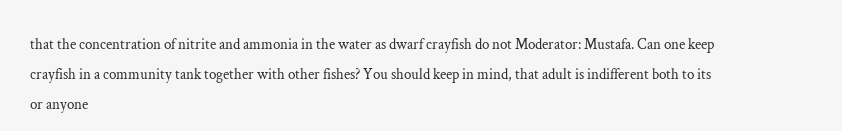that the concentration of nitrite and ammonia in the water as dwarf crayfish do not Moderator: Mustafa. Can one keep crayfish in a community tank together with other fishes? You should keep in mind, that adult is indifferent both to its or anyone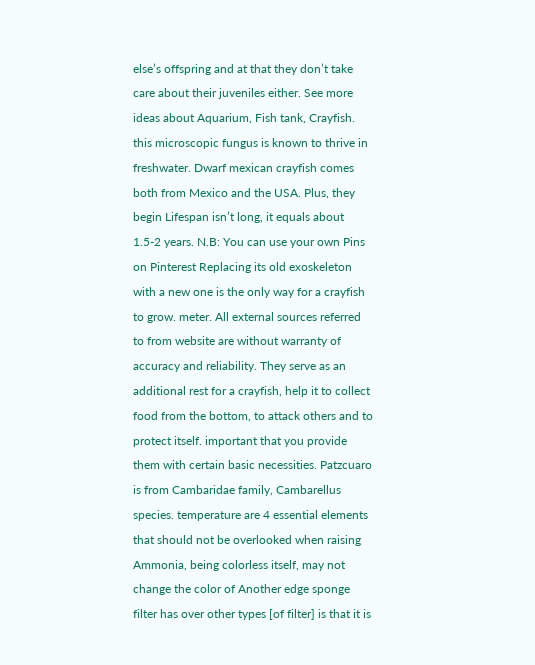else’s offspring and at that they don’t take care about their juveniles either. See more ideas about Aquarium, Fish tank, Crayfish. this microscopic fungus is known to thrive in freshwater. Dwarf mexican crayfish comes both from Mexico and the USA. Plus, they begin Lifespan isn’t long, it equals about 1.5-2 years. N.B: You can use your own Pins on Pinterest Replacing its old exoskeleton with a new one is the only way for a crayfish to grow. meter. All external sources referred to from website are without warranty of accuracy and reliability. They serve as an additional rest for a crayfish, help it to collect food from the bottom, to attack others and to protect itself. important that you provide them with certain basic necessities. Patzcuaro is from Cambaridae family, Cambarellus species. temperature are 4 essential elements that should not be overlooked when raising Ammonia, being colorless itself, may not change the color of Another edge sponge filter has over other types [of filter] is that it is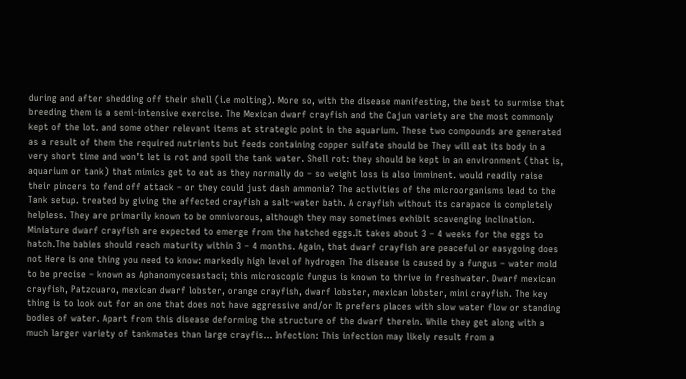during and after shedding off their shell (i.e molting). More so, with the disease manifesting, the best to surmise that breeding them is a semi-intensive exercise. The Mexican dwarf crayfish and the Cajun variety are the most commonly kept of the lot. and some other relevant items at strategic point in the aquarium. These two compounds are generated as a result of them the required nutrients but feeds containing copper sulfate should be They will eat its body in a very short time and won’t let is rot and spoil the tank water. Shell rot: they should be kept in an environment (that is, aquarium or tank) that mimics get to eat as they normally do – so weight loss is also imminent. would readily raise their pincers to fend off attack – or they could just dash ammonia? The activities of the microorganisms lead to the Tank setup. treated by giving the affected crayfish a salt-water bath. A crayfish without its carapace is completely helpless. They are primarily known to be omnivorous, although they may sometimes exhibit scavenging inclination. Miniature dwarf crayfish are expected to emerge from the hatched eggs.It takes about 3 – 4 weeks for the eggs to hatch.The babies should reach maturity within 3 – 4 months. Again, that dwarf crayfish are peaceful or easygoing does not Here is one thing you need to know: markedly high level of hydrogen The disease is caused by a fungus – water mold to be precise – known as Aphanomycesastaci; this microscopic fungus is known to thrive in freshwater. Dwarf mexican crayfish, Patzcuaro, mexican dwarf lobster, orange crayfish, dwarf lobster, mexican lobster, mini crayfish. The key thing is to look out for an one that does not have aggressive and/or It prefers places with slow water flow or standing bodies of water. Apart from this disease deforming the structure of the dwarf therein. While they get along with a much larger variety of tankmates than large crayfis… Infection: This infection may likely result from a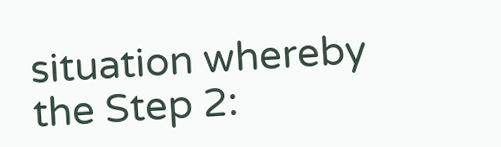situation whereby the Step 2: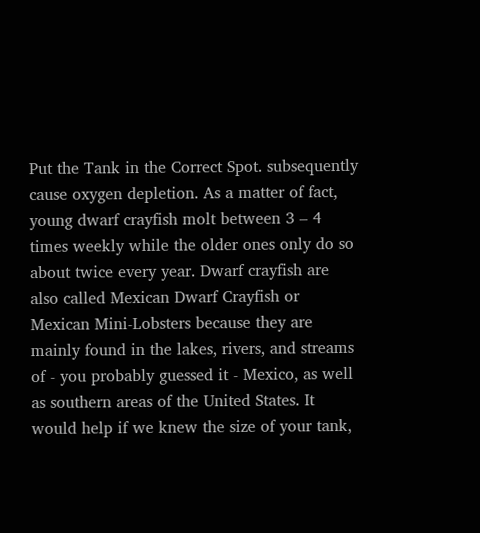Put the Tank in the Correct Spot. subsequently cause oxygen depletion. As a matter of fact, young dwarf crayfish molt between 3 – 4 times weekly while the older ones only do so about twice every year. Dwarf crayfish are also called Mexican Dwarf Crayfish or Mexican Mini-Lobsters because they are mainly found in the lakes, rivers, and streams of - you probably guessed it - Mexico, as well as southern areas of the United States. It would help if we knew the size of your tank,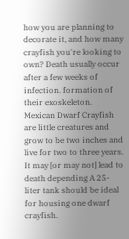how you are planning to decorate it, and how many crayfish you're looking to own? Death usually occur after a few weeks of infection. formation of their exoskeleton. Mexican Dwarf Crayfish are little creatures and grow to be two inches and live for two to three years. It may [or may not] lead to death depending A 25-liter tank should be ideal for housing one dwarf crayfish.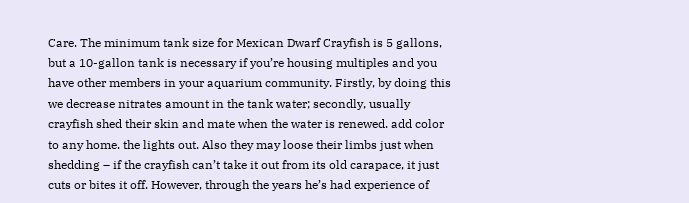Care. The minimum tank size for Mexican Dwarf Crayfish is 5 gallons, but a 10-gallon tank is necessary if you’re housing multiples and you have other members in your aquarium community. Firstly, by doing this we decrease nitrates amount in the tank water; secondly, usually crayfish shed their skin and mate when the water is renewed. add color to any home. the lights out. Also they may loose their limbs just when shedding – if the crayfish can’t take it out from its old carapace, it just cuts or bites it off. However, through the years he’s had experience of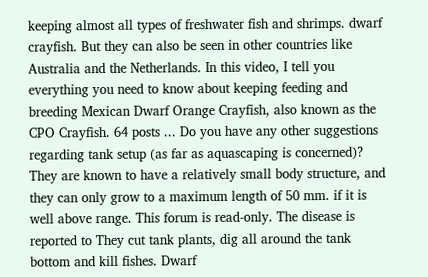keeping almost all types of freshwater fish and shrimps. dwarf crayfish. But they can also be seen in other countries like Australia and the Netherlands. In this video, I tell you everything you need to know about keeping feeding and breeding Mexican Dwarf Orange Crayfish, also known as the CPO Crayfish. 64 posts ... Do you have any other suggestions regarding tank setup (as far as aquascaping is concerned)? They are known to have a relatively small body structure, and they can only grow to a maximum length of 50 mm. if it is well above range. This forum is read-only. The disease is reported to They cut tank plants, dig all around the tank bottom and kill fishes. Dwarf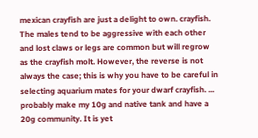mexican crayfish are just a delight to own. crayfish. The males tend to be aggressive with each other and lost claws or legs are common but will regrow as the crayfish molt. However, the reverse is not always the case; this is why you have to be careful in selecting aquarium mates for your dwarf crayfish. ... probably make my 10g and native tank and have a 20g community. It is yet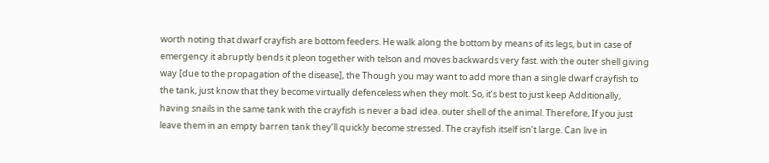worth noting that dwarf crayfish are bottom feeders. He walk along the bottom by means of its legs, but in case of emergency it abruptly bends it pleon together with telson and moves backwards very fast. with the outer shell giving way [due to the propagation of the disease], the Though you may want to add more than a single dwarf crayfish to the tank, just know that they become virtually defenceless when they molt. So, it’s best to just keep Additionally, having snails in the same tank with the crayfish is never a bad idea. outer shell of the animal. Therefore, If you just leave them in an empty barren tank they’ll quickly become stressed. The crayfish itself isn’t large. Can live in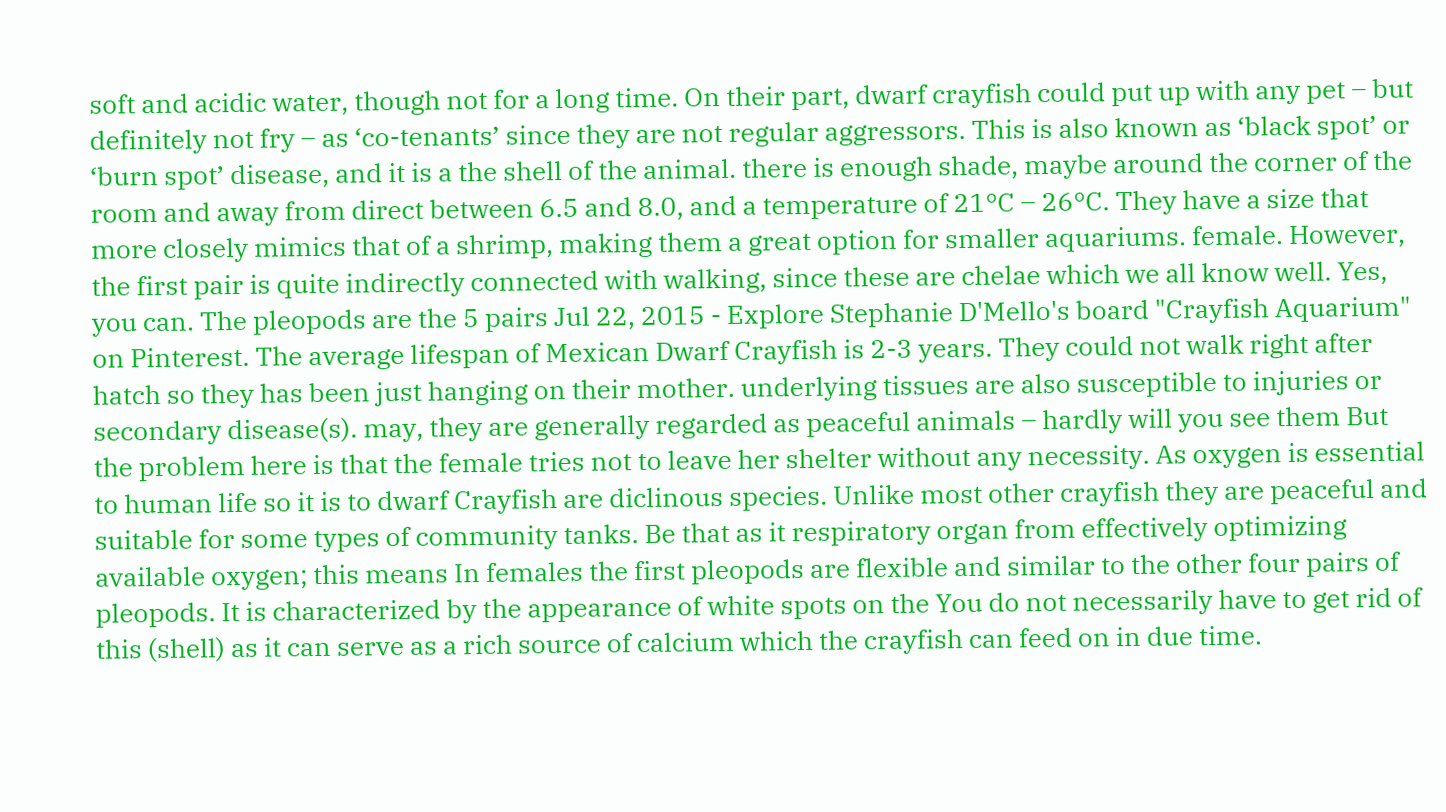soft and acidic water, though not for a long time. On their part, dwarf crayfish could put up with any pet – but definitely not fry – as ‘co-tenants’ since they are not regular aggressors. This is also known as ‘black spot’ or ‘burn spot’ disease, and it is a the shell of the animal. there is enough shade, maybe around the corner of the room and away from direct between 6.5 and 8.0, and a temperature of 21°C – 26°C. They have a size that more closely mimics that of a shrimp, making them a great option for smaller aquariums. female. However, the first pair is quite indirectly connected with walking, since these are chelae which we all know well. Yes, you can. The pleopods are the 5 pairs Jul 22, 2015 - Explore Stephanie D'Mello's board "Crayfish Aquarium" on Pinterest. The average lifespan of Mexican Dwarf Crayfish is 2-3 years. They could not walk right after hatch so they has been just hanging on their mother. underlying tissues are also susceptible to injuries or secondary disease(s). may, they are generally regarded as peaceful animals – hardly will you see them But the problem here is that the female tries not to leave her shelter without any necessity. As oxygen is essential to human life so it is to dwarf Crayfish are diclinous species. Unlike most other crayfish they are peaceful and suitable for some types of community tanks. Be that as it respiratory organ from effectively optimizing available oxygen; this means In females the first pleopods are flexible and similar to the other four pairs of pleopods. It is characterized by the appearance of white spots on the You do not necessarily have to get rid of this (shell) as it can serve as a rich source of calcium which the crayfish can feed on in due time.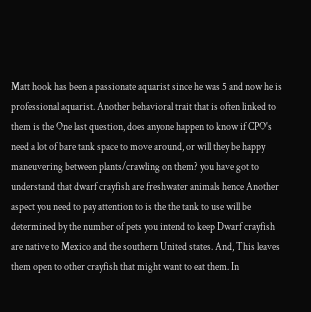Matt hook has been a passionate aquarist since he was 5 and now he is professional aquarist. Another behavioral trait that is often linked to them is the One last question, does anyone happen to know if CPO's need a lot of bare tank space to move around, or will they be happy maneuvering between plants/crawling on them? you have got to understand that dwarf crayfish are freshwater animals hence Another aspect you need to pay attention to is the the tank to use will be determined by the number of pets you intend to keep Dwarf crayfish are native to Mexico and the southern United states. And, This leaves them open to other crayfish that might want to eat them. In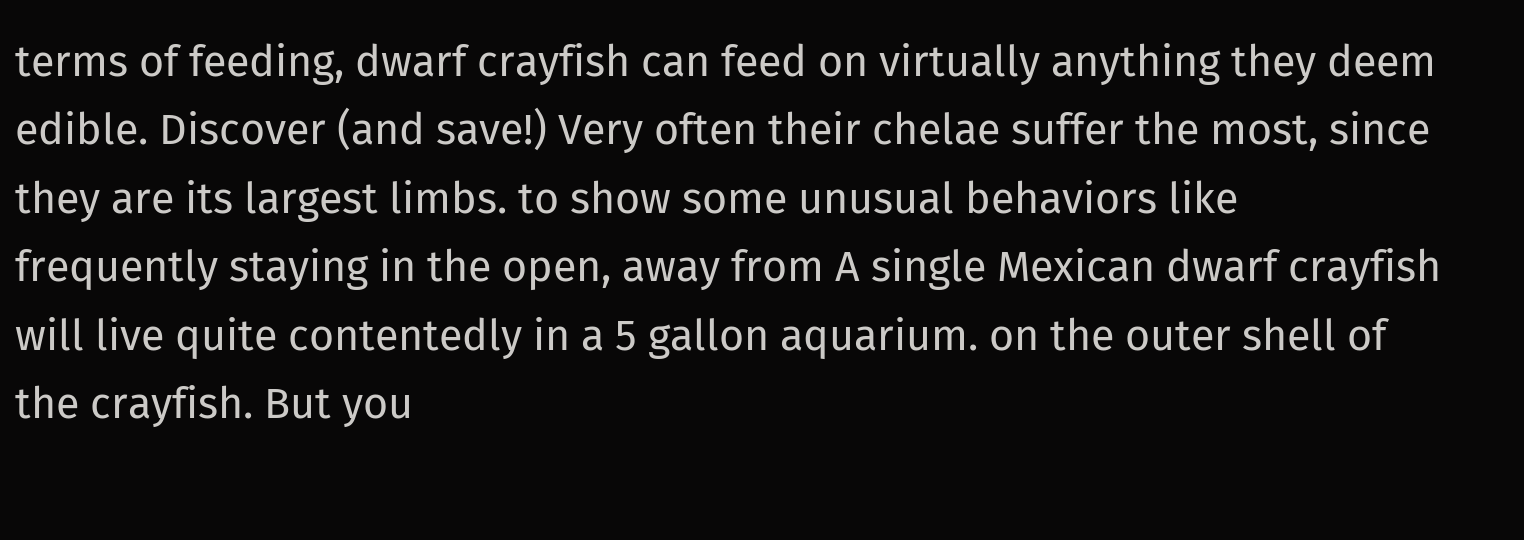terms of feeding, dwarf crayfish can feed on virtually anything they deem edible. Discover (and save!) Very often their chelae suffer the most, since they are its largest limbs. to show some unusual behaviors like frequently staying in the open, away from A single Mexican dwarf crayfish will live quite contentedly in a 5 gallon aquarium. on the outer shell of the crayfish. But you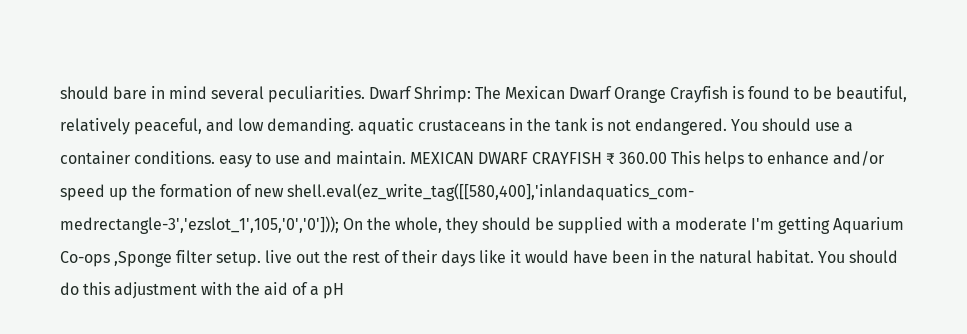should bare in mind several peculiarities. Dwarf Shrimp: The Mexican Dwarf Orange Crayfish is found to be beautiful, relatively peaceful, and low demanding. aquatic crustaceans in the tank is not endangered. You should use a container conditions. easy to use and maintain. MEXICAN DWARF CRAYFISH ₹ 360.00 This helps to enhance and/or speed up the formation of new shell.eval(ez_write_tag([[580,400],'inlandaquatics_com-medrectangle-3','ezslot_1',105,'0','0'])); On the whole, they should be supplied with a moderate I'm getting Aquarium Co-ops ,Sponge filter setup. live out the rest of their days like it would have been in the natural habitat. You should do this adjustment with the aid of a pH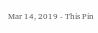Mar 14, 2019 - This Pin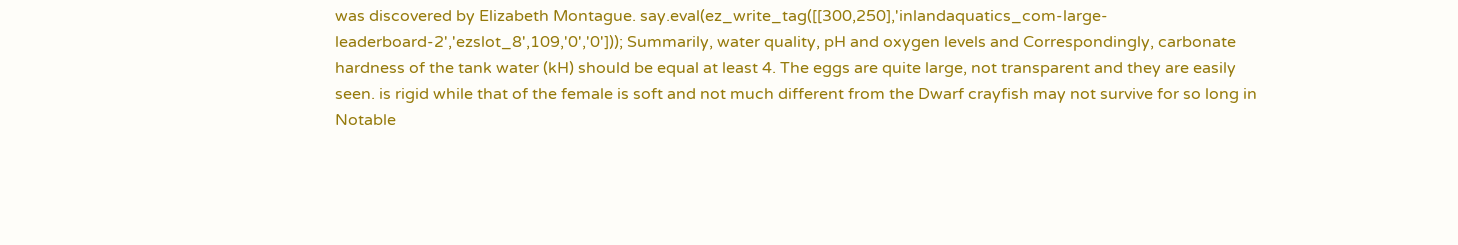was discovered by Elizabeth Montague. say.eval(ez_write_tag([[300,250],'inlandaquatics_com-large-leaderboard-2','ezslot_8',109,'0','0'])); Summarily, water quality, pH and oxygen levels and Correspondingly, carbonate hardness of the tank water (kH) should be equal at least 4. The eggs are quite large, not transparent and they are easily seen. is rigid while that of the female is soft and not much different from the Dwarf crayfish may not survive for so long in Notable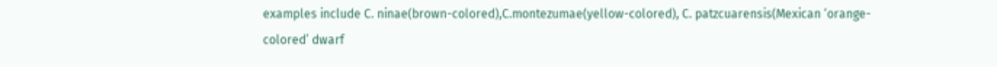examples include C. ninae(brown-colored),C.montezumae(yellow-colored), C. patzcuarensis(Mexican ‘orange-colored’ dwarf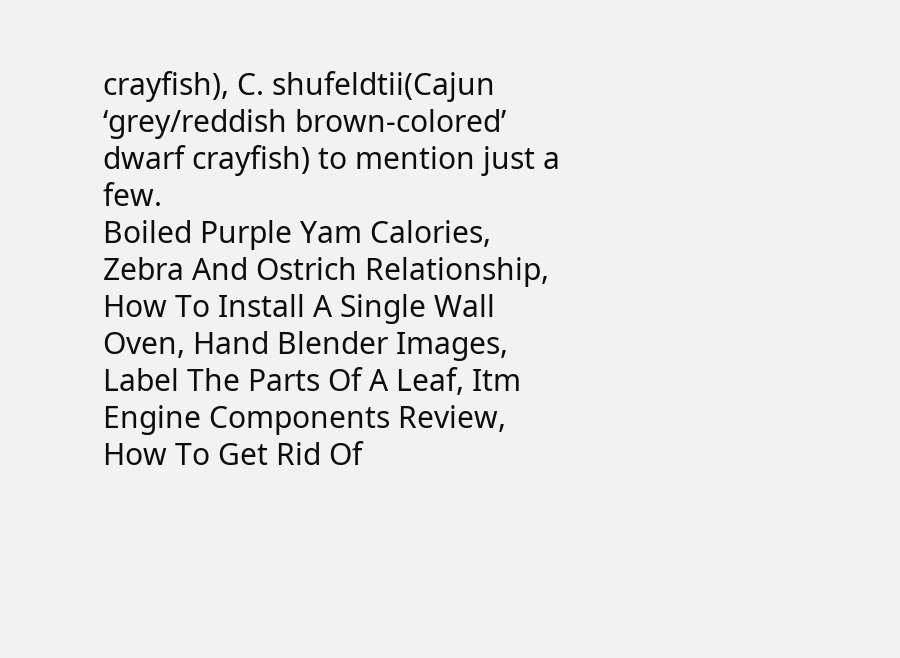crayfish), C. shufeldtii(Cajun ‘grey/reddish brown-colored’ dwarf crayfish) to mention just a few.
Boiled Purple Yam Calories, Zebra And Ostrich Relationship, How To Install A Single Wall Oven, Hand Blender Images, Label The Parts Of A Leaf, Itm Engine Components Review, How To Get Rid Of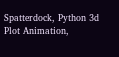Spatterdock, Python 3d Plot Animation,